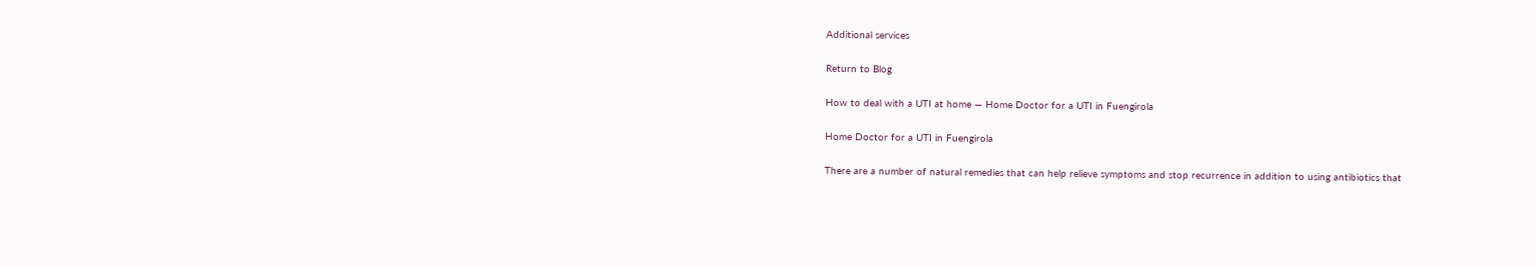Additional services

Return to Blog

How to deal with a UTI at home — Home Doctor for a UTI in Fuengirola

Home Doctor for a UTI in Fuengirola

There are a number of natural remedies that can help relieve symptoms and stop recurrence in addition to using antibiotics that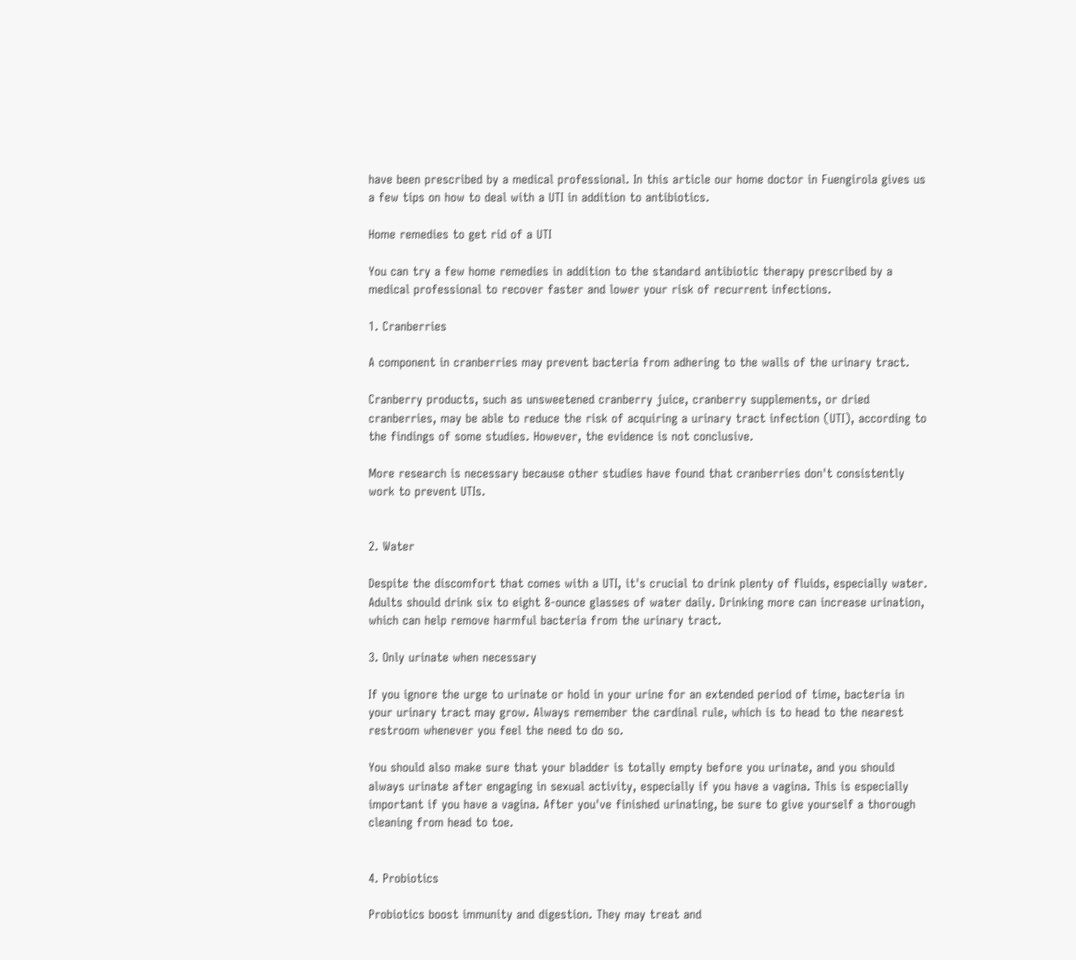have been prescribed by a medical professional. In this article our home doctor in Fuengirola gives us a few tips on how to deal with a UTI in addition to antibiotics.

Home remedies to get rid of a UTI

You can try a few home remedies in addition to the standard antibiotic therapy prescribed by a medical professional to recover faster and lower your risk of recurrent infections.

1. Cranberries

A component in cranberries may prevent bacteria from adhering to the walls of the urinary tract.

Cranberry products, such as unsweetened cranberry juice, cranberry supplements, or dried cranberries, may be able to reduce the risk of acquiring a urinary tract infection (UTI), according to the findings of some studies. However, the evidence is not conclusive.

More research is necessary because other studies have found that cranberries don't consistently work to prevent UTIs.


2. Water

Despite the discomfort that comes with a UTI, it's crucial to drink plenty of fluids, especially water. Adults should drink six to eight 8-ounce glasses of water daily. Drinking more can increase urination, which can help remove harmful bacteria from the urinary tract.

3. Only urinate when necessary

If you ignore the urge to urinate or hold in your urine for an extended period of time, bacteria in your urinary tract may grow. Always remember the cardinal rule, which is to head to the nearest restroom whenever you feel the need to do so.

You should also make sure that your bladder is totally empty before you urinate, and you should always urinate after engaging in sexual activity, especially if you have a vagina. This is especially important if you have a vagina. After you've finished urinating, be sure to give yourself a thorough cleaning from head to toe.


4. Probiotics

Probiotics boost immunity and digestion. They may treat and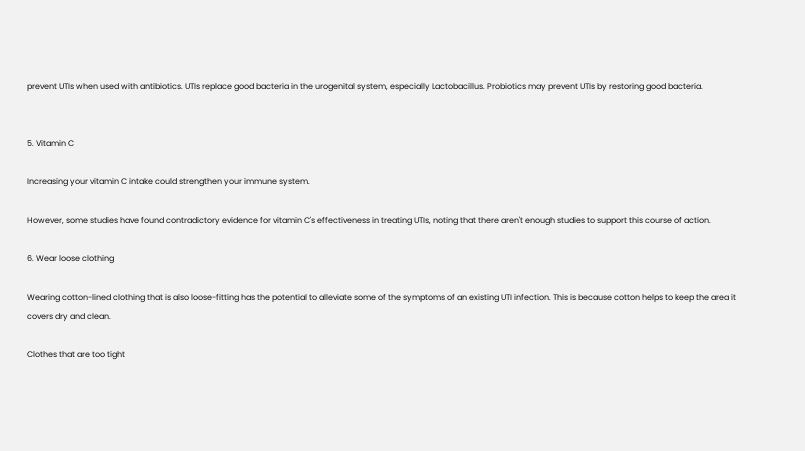prevent UTIs when used with antibiotics. UTIs replace good bacteria in the urogenital system, especially Lactobacillus. Probiotics may prevent UTIs by restoring good bacteria.


5. Vitamin C

Increasing your vitamin C intake could strengthen your immune system.

However, some studies have found contradictory evidence for vitamin C's effectiveness in treating UTIs, noting that there aren't enough studies to support this course of action.

6. Wear loose clothing

Wearing cotton-lined clothing that is also loose-fitting has the potential to alleviate some of the symptoms of an existing UTI infection. This is because cotton helps to keep the area it covers dry and clean.

Clothes that are too tight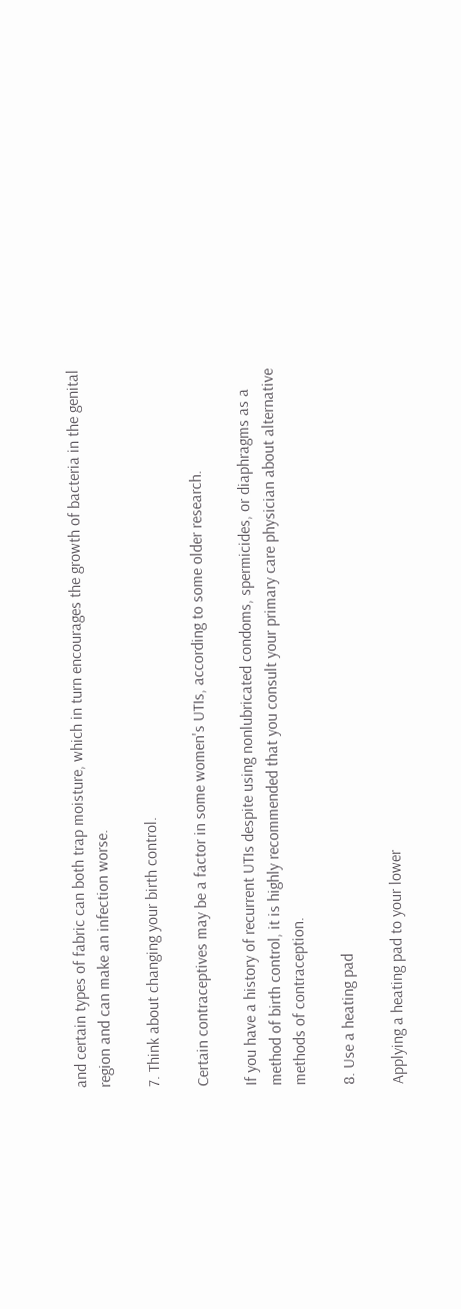and certain types of fabric can both trap moisture, which in turn encourages the growth of bacteria in the genital region and can make an infection worse.

7. Think about changing your birth control.

Certain contraceptives may be a factor in some women's UTIs, according to some older research.

If you have a history of recurrent UTIs despite using nonlubricated condoms, spermicides, or diaphragms as a method of birth control, it is highly recommended that you consult your primary care physician about alternative methods of contraception.

8. Use a heating pad

Applying a heating pad to your lower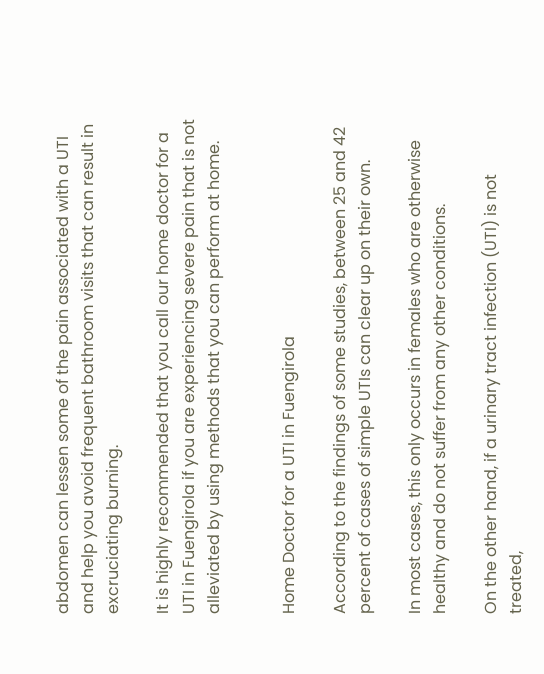abdomen can lessen some of the pain associated with a UTI and help you avoid frequent bathroom visits that can result in excruciating burning.

It is highly recommended that you call our home doctor for a UTI in Fuengirola if you are experiencing severe pain that is not alleviated by using methods that you can perform at home.


Home Doctor for a UTI in Fuengirola

According to the findings of some studies, between 25 and 42 percent of cases of simple UTIs can clear up on their own.

In most cases, this only occurs in females who are otherwise healthy and do not suffer from any other conditions.

On the other hand, if a urinary tract infection (UTI) is not treated,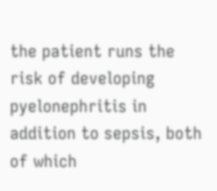the patient runs the risk of developing pyelonephritis in addition to sepsis, both of which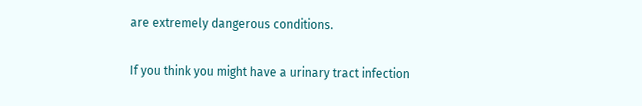are extremely dangerous conditions.

If you think you might have a urinary tract infection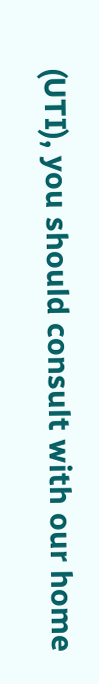(UTI), you should consult with our home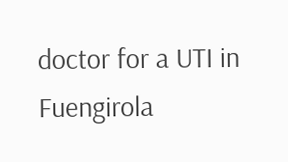doctor for a UTI in Fuengirola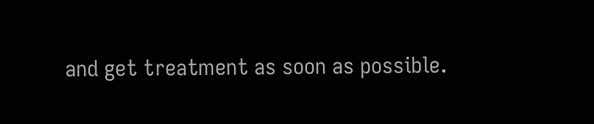and get treatment as soon as possible.